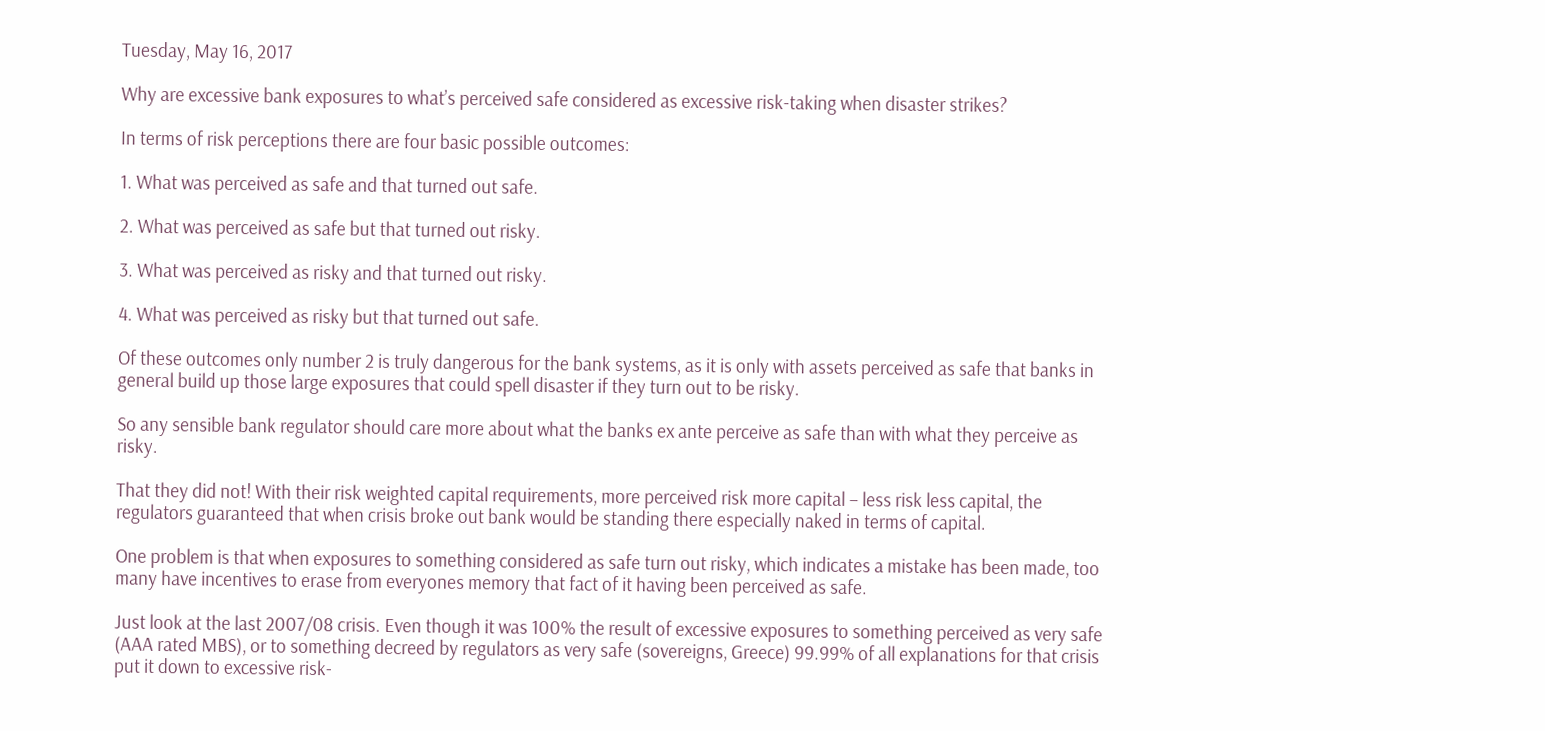Tuesday, May 16, 2017

Why are excessive bank exposures to what’s perceived safe considered as excessive risk-taking when disaster strikes?

In terms of risk perceptions there are four basic possible outcomes:

1. What was perceived as safe and that turned out safe.

2. What was perceived as safe but that turned out risky.

3. What was perceived as risky and that turned out risky.

4. What was perceived as risky but that turned out safe.

Of these outcomes only number 2 is truly dangerous for the bank systems, as it is only with assets perceived as safe that banks in general build up those large exposures that could spell disaster if they turn out to be risky.

So any sensible bank regulator should care more about what the banks ex ante perceive as safe than with what they perceive as risky.

That they did not! With their risk weighted capital requirements, more perceived risk more capital – less risk less capital, the regulators guaranteed that when crisis broke out bank would be standing there especially naked in terms of capital.

One problem is that when exposures to something considered as safe turn out risky, which indicates a mistake has been made, too many have incentives to erase from everyones memory that fact of it having been perceived as safe.

Just look at the last 2007/08 crisis. Even though it was 100% the result of excessive exposures to something perceived as very safe (AAA rated MBS), or to something decreed by regulators as very safe (sovereigns, Greece) 99.99% of all explanations for that crisis put it down to excessive risk-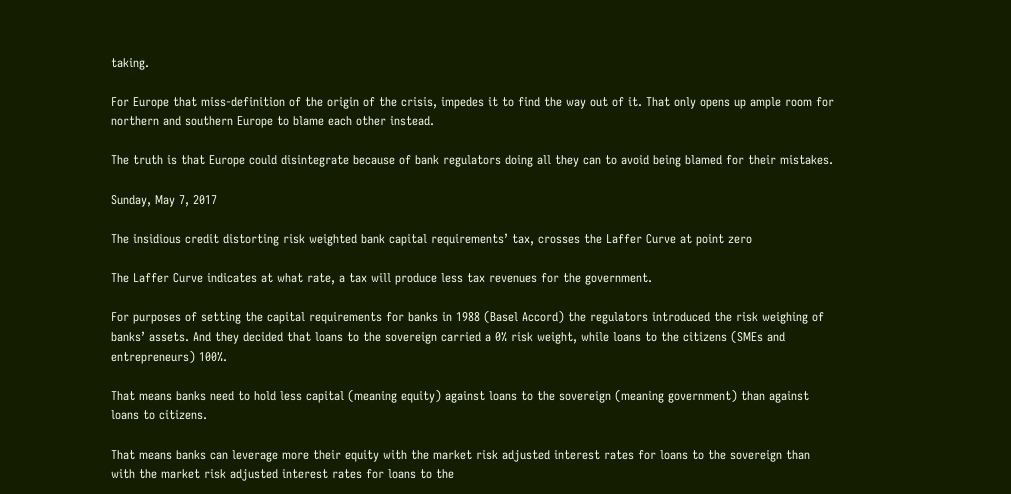taking.

For Europe that miss-definition of the origin of the crisis, impedes it to find the way out of it. That only opens up ample room for northern and southern Europe to blame each other instead.

The truth is that Europe could disintegrate because of bank regulators doing all they can to avoid being blamed for their mistakes.

Sunday, May 7, 2017

The insidious credit distorting risk weighted bank capital requirements’ tax, crosses the Laffer Curve at point zero

The Laffer Curve indicates at what rate, a tax will produce less tax revenues for the government.

For purposes of setting the capital requirements for banks in 1988 (Basel Accord) the regulators introduced the risk weighing of banks’ assets. And they decided that loans to the sovereign carried a 0% risk weight, while loans to the citizens (SMEs and entrepreneurs) 100%.

That means banks need to hold less capital (meaning equity) against loans to the sovereign (meaning government) than against loans to citizens.

That means banks can leverage more their equity with the market risk adjusted interest rates for loans to the sovereign than with the market risk adjusted interest rates for loans to the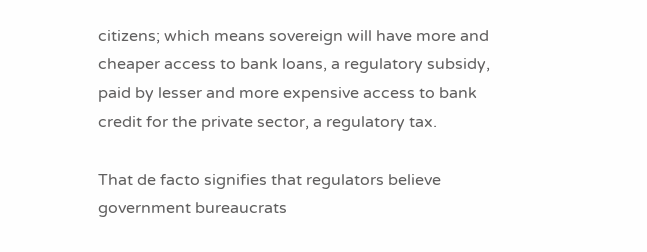citizens; which means sovereign will have more and cheaper access to bank loans, a regulatory subsidy, paid by lesser and more expensive access to bank credit for the private sector, a regulatory tax.

That de facto signifies that regulators believe government bureaucrats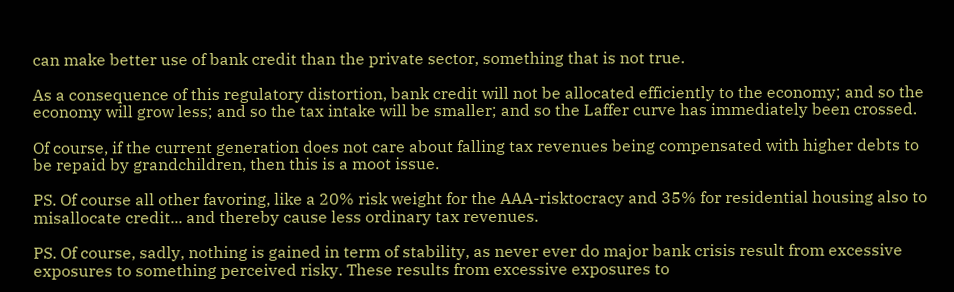can make better use of bank credit than the private sector, something that is not true.

As a consequence of this regulatory distortion, bank credit will not be allocated efficiently to the economy; and so the economy will grow less; and so the tax intake will be smaller; and so the Laffer curve has immediately been crossed.

Of course, if the current generation does not care about falling tax revenues being compensated with higher debts to be repaid by grandchildren, then this is a moot issue.

PS. Of course all other favoring, like a 20% risk weight for the AAA-risktocracy and 35% for residential housing also to misallocate credit... and thereby cause less ordinary tax revenues.

PS. Of course, sadly, nothing is gained in term of stability, as never ever do major bank crisis result from excessive exposures to something perceived risky. These results from excessive exposures to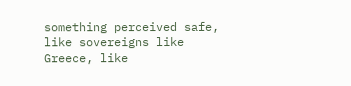something perceived safe, like sovereigns like Greece, like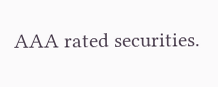AAA rated securities.